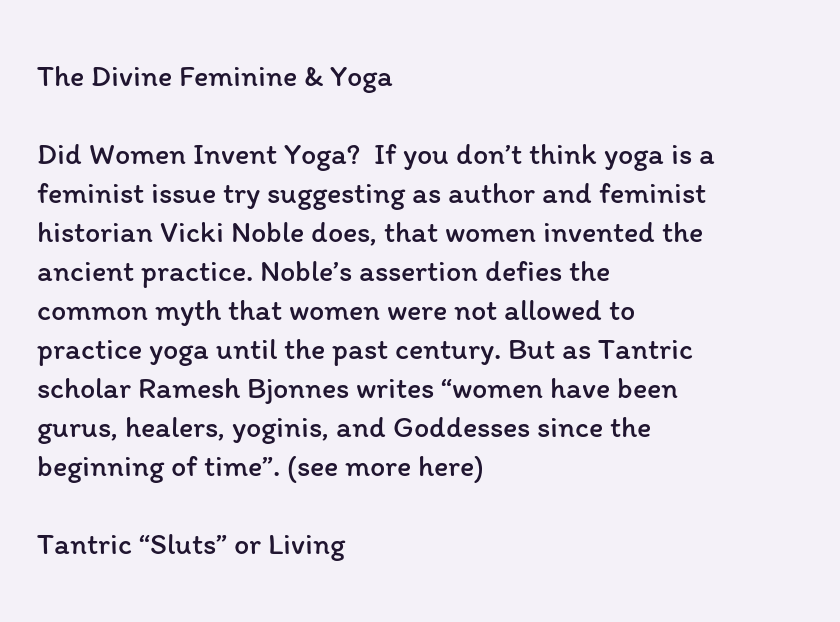The Divine Feminine & Yoga

Did Women Invent Yoga?  If you don’t think yoga is a feminist issue try suggesting as author and feminist historian Vicki Noble does, that women invented the ancient practice. Noble’s assertion defies the common myth that women were not allowed to practice yoga until the past century. But as Tantric scholar Ramesh Bjonnes writes “women have been gurus, healers, yoginis, and Goddesses since the beginning of time”. (see more here)

Tantric “Sluts” or Living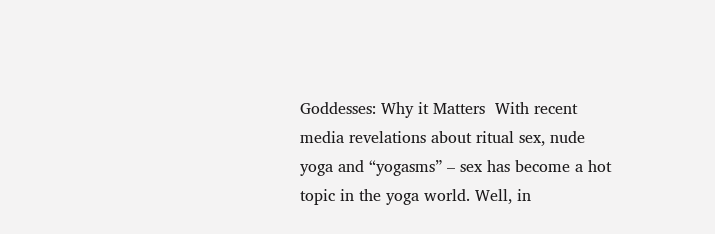Goddesses: Why it Matters  With recent media revelations about ritual sex, nude yoga and “yogasms” – sex has become a hot topic in the yoga world. Well, in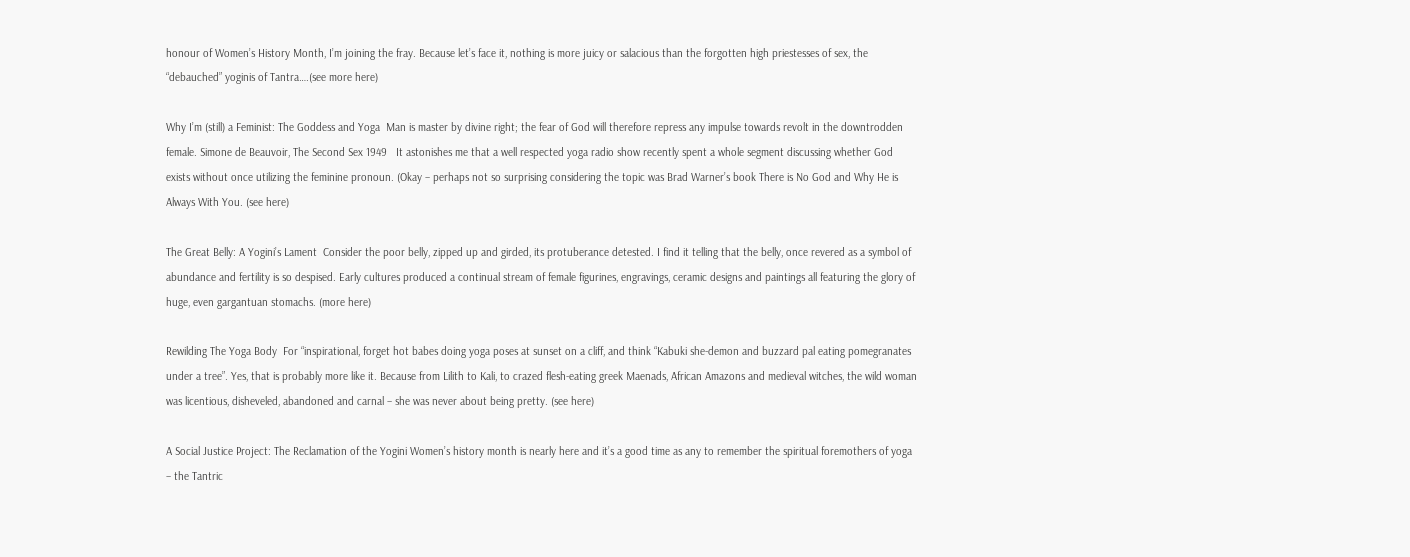honour of Women’s History Month, I’m joining the fray. Because let’s face it, nothing is more juicy or salacious than the forgotten high priestesses of sex, the “debauched” yoginis of Tantra….(see more here)

Why I’m (still) a Feminist: The Goddess and Yoga  Man is master by divine right; the fear of God will therefore repress any impulse towards revolt in the downtrodden female. Simone de Beauvoir, The Second Sex 1949   It astonishes me that a well respected yoga radio show recently spent a whole segment discussing whether God exists without once utilizing the feminine pronoun. (Okay – perhaps not so surprising considering the topic was Brad Warner’s book There is No God and Why He is Always With You. (see here)

The Great Belly: A Yogini’s Lament  Consider the poor belly, zipped up and girded, its protuberance detested. I find it telling that the belly, once revered as a symbol of abundance and fertility is so despised. Early cultures produced a continual stream of female figurines, engravings, ceramic designs and paintings all featuring the glory of huge, even gargantuan stomachs. (more here)

Rewilding The Yoga Body  For “inspirational, forget hot babes doing yoga poses at sunset on a cliff, and think “Kabuki she-demon and buzzard pal eating pomegranates under a tree”. Yes, that is probably more like it. Because from Lilith to Kali, to crazed flesh-eating greek Maenads, African Amazons and medieval witches, the wild woman was licentious, disheveled, abandoned and carnal – she was never about being pretty. (see here)

A Social Justice Project: The Reclamation of the Yogini Women’s history month is nearly here and it’s a good time as any to remember the spiritual foremothers of yoga – the Tantric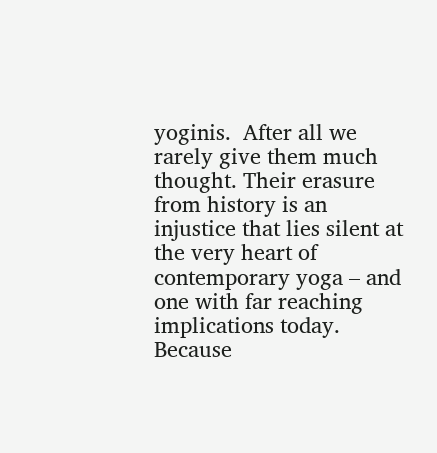yoginis.  After all we rarely give them much thought. Their erasure from history is an injustice that lies silent at the very heart of contemporary yoga – and one with far reaching implications today. Because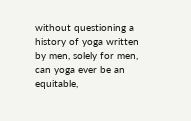without questioning a history of yoga written by men, solely for men, can yoga ever be an equitable,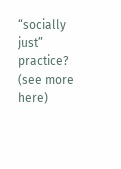“socially just” practice? (see more here)